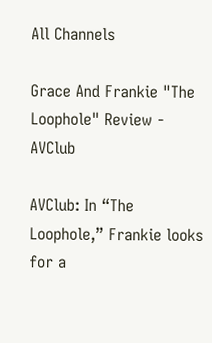All Channels

Grace And Frankie "The Loophole" Review - AVClub

AVClub: In “The Loophole,” Frankie looks for a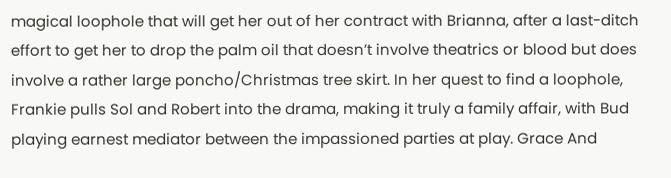magical loophole that will get her out of her contract with Brianna, after a last-ditch effort to get her to drop the palm oil that doesn’t involve theatrics or blood but does involve a rather large poncho/Christmas tree skirt. In her quest to find a loophole, Frankie pulls Sol and Robert into the drama, making it truly a family affair, with Bud playing earnest mediator between the impassioned parties at play. Grace And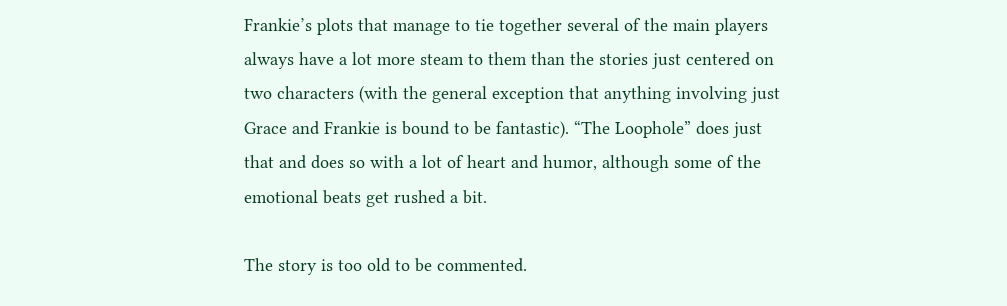Frankie’s plots that manage to tie together several of the main players always have a lot more steam to them than the stories just centered on two characters (with the general exception that anything involving just Grace and Frankie is bound to be fantastic). “The Loophole” does just that and does so with a lot of heart and humor, although some of the emotional beats get rushed a bit.

The story is too old to be commented.